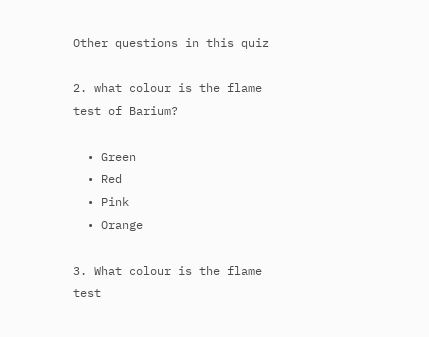Other questions in this quiz

2. what colour is the flame test of Barium?

  • Green
  • Red
  • Pink
  • Orange

3. What colour is the flame test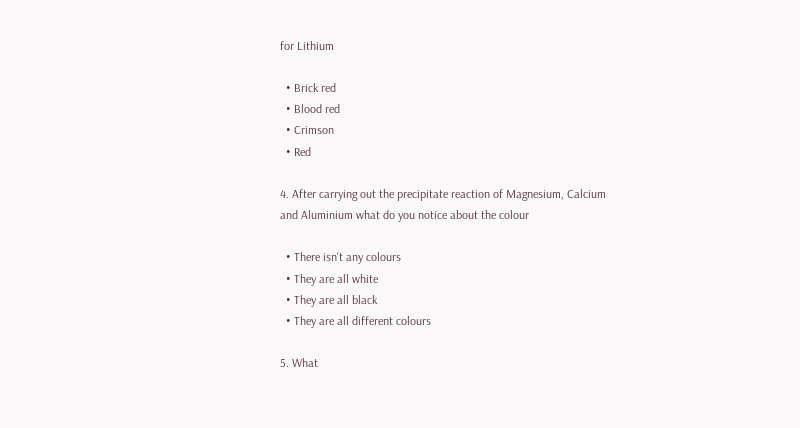for Lithium

  • Brick red
  • Blood red
  • Crimson
  • Red

4. After carrying out the precipitate reaction of Magnesium, Calcium and Aluminium what do you notice about the colour

  • There isn't any colours
  • They are all white
  • They are all black
  • They are all different colours

5. What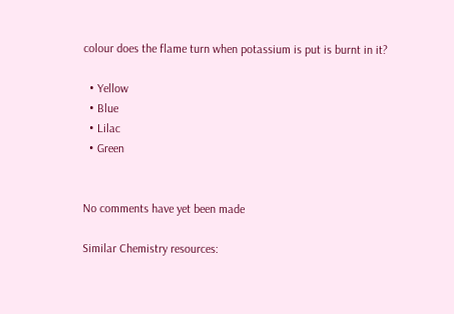colour does the flame turn when potassium is put is burnt in it?

  • Yellow
  • Blue
  • Lilac
  • Green


No comments have yet been made

Similar Chemistry resources: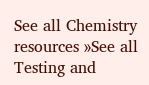See all Chemistry resources »See all Testing and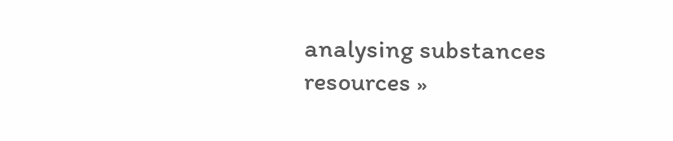analysing substances resources »